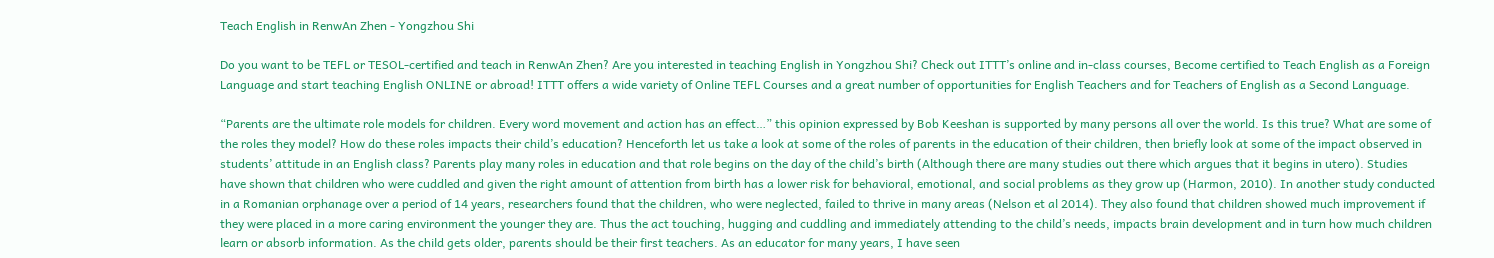Teach English in RenwAn Zhen - Yongzhou Shi

Do you want to be TEFL or TESOL-certified and teach in RenwAn Zhen? Are you interested in teaching English in Yongzhou Shi? Check out ITTT’s online and in-class courses, Become certified to Teach English as a Foreign Language and start teaching English ONLINE or abroad! ITTT offers a wide variety of Online TEFL Courses and a great number of opportunities for English Teachers and for Teachers of English as a Second Language.

“Parents are the ultimate role models for children. Every word movement and action has an effect…” this opinion expressed by Bob Keeshan is supported by many persons all over the world. Is this true? What are some of the roles they model? How do these roles impacts their child’s education? Henceforth let us take a look at some of the roles of parents in the education of their children, then briefly look at some of the impact observed in students’ attitude in an English class? Parents play many roles in education and that role begins on the day of the child’s birth (Although there are many studies out there which argues that it begins in utero). Studies have shown that children who were cuddled and given the right amount of attention from birth has a lower risk for behavioral, emotional, and social problems as they grow up (Harmon, 2010). In another study conducted in a Romanian orphanage over a period of 14 years, researchers found that the children, who were neglected, failed to thrive in many areas (Nelson et al 2014). They also found that children showed much improvement if they were placed in a more caring environment the younger they are. Thus the act touching, hugging and cuddling and immediately attending to the child’s needs, impacts brain development and in turn how much children learn or absorb information. As the child gets older, parents should be their first teachers. As an educator for many years, I have seen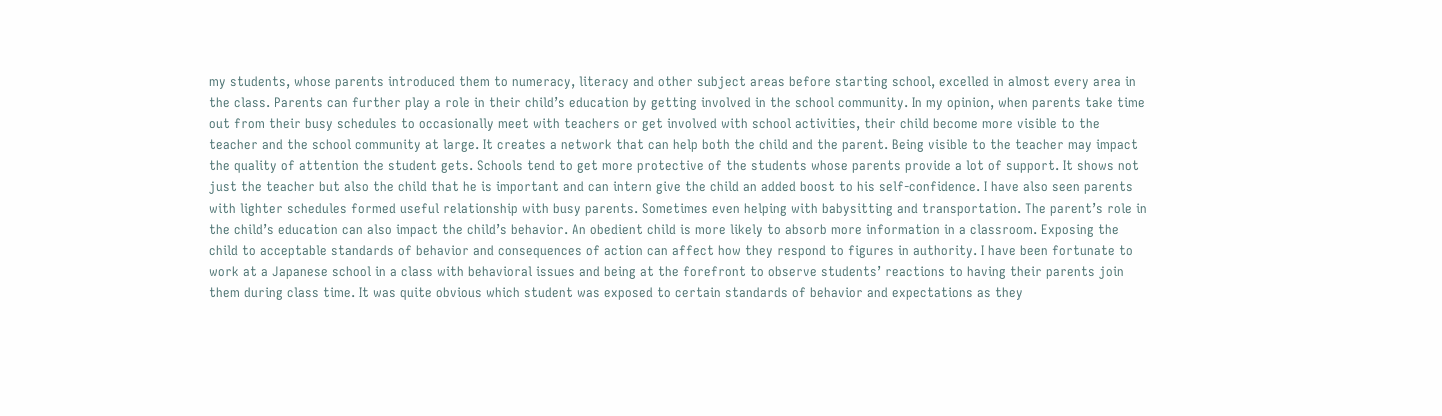my students, whose parents introduced them to numeracy, literacy and other subject areas before starting school, excelled in almost every area in the class. Parents can further play a role in their child’s education by getting involved in the school community. In my opinion, when parents take time out from their busy schedules to occasionally meet with teachers or get involved with school activities, their child become more visible to the teacher and the school community at large. It creates a network that can help both the child and the parent. Being visible to the teacher may impact the quality of attention the student gets. Schools tend to get more protective of the students whose parents provide a lot of support. It shows not just the teacher but also the child that he is important and can intern give the child an added boost to his self-confidence. I have also seen parents with lighter schedules formed useful relationship with busy parents. Sometimes even helping with babysitting and transportation. The parent’s role in the child’s education can also impact the child’s behavior. An obedient child is more likely to absorb more information in a classroom. Exposing the child to acceptable standards of behavior and consequences of action can affect how they respond to figures in authority. I have been fortunate to work at a Japanese school in a class with behavioral issues and being at the forefront to observe students’ reactions to having their parents join them during class time. It was quite obvious which student was exposed to certain standards of behavior and expectations as they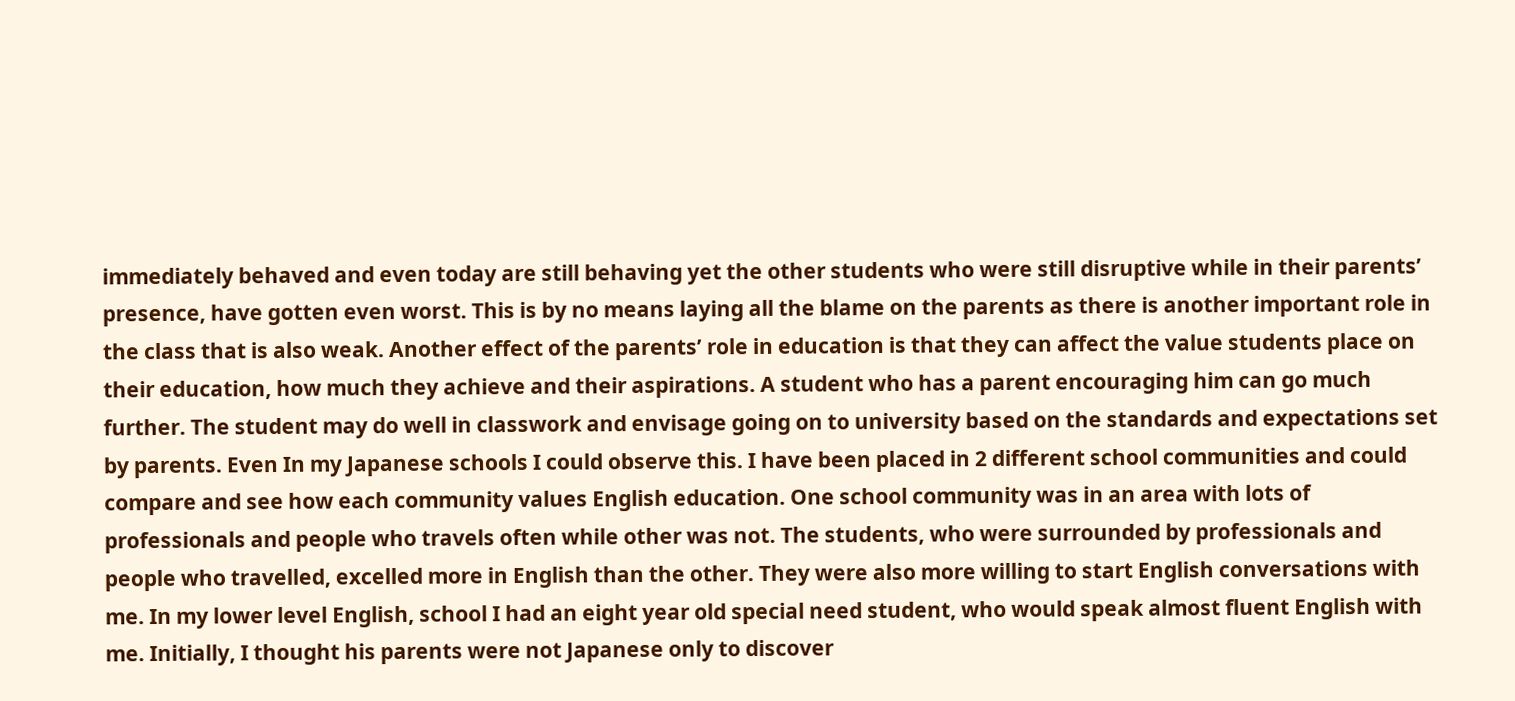immediately behaved and even today are still behaving yet the other students who were still disruptive while in their parents’ presence, have gotten even worst. This is by no means laying all the blame on the parents as there is another important role in the class that is also weak. Another effect of the parents’ role in education is that they can affect the value students place on their education, how much they achieve and their aspirations. A student who has a parent encouraging him can go much further. The student may do well in classwork and envisage going on to university based on the standards and expectations set by parents. Even In my Japanese schools I could observe this. I have been placed in 2 different school communities and could compare and see how each community values English education. One school community was in an area with lots of professionals and people who travels often while other was not. The students, who were surrounded by professionals and people who travelled, excelled more in English than the other. They were also more willing to start English conversations with me. In my lower level English, school I had an eight year old special need student, who would speak almost fluent English with me. Initially, I thought his parents were not Japanese only to discover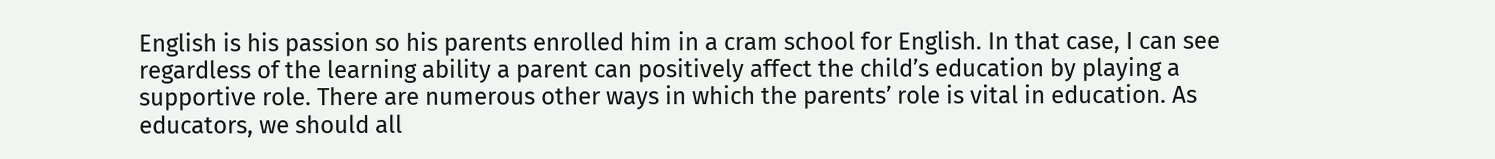English is his passion so his parents enrolled him in a cram school for English. In that case, I can see regardless of the learning ability a parent can positively affect the child’s education by playing a supportive role. There are numerous other ways in which the parents’ role is vital in education. As educators, we should all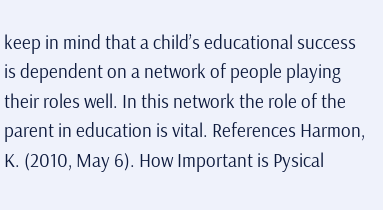keep in mind that a child’s educational success is dependent on a network of people playing their roles well. In this network the role of the parent in education is vital. References Harmon, K. (2010, May 6). How Important is Pysical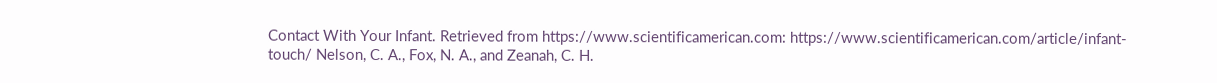Contact With Your Infant. Retrieved from https://www.scientificamerican.com: https://www.scientificamerican.com/article/infant-touch/ Nelson, C. A., Fox, N. A., and Zeanah, C. H.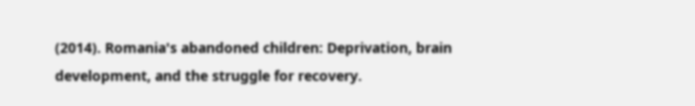(2014). Romania's abandoned children: Deprivation, brain development, and the struggle for recovery.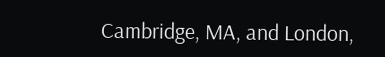Cambridge, MA, and London,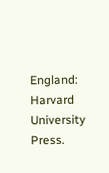England: Harvard University Press.